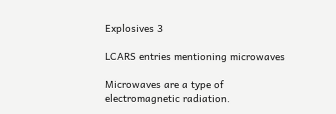Explosives 3

LCARS entries mentioning microwaves

Microwaves are a type of electromagnetic radiation.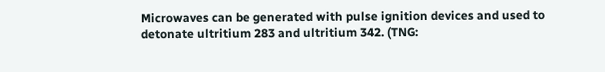Microwaves can be generated with pulse ignition devices and used to detonate ultritium 283 and ultritium 342. (TNG: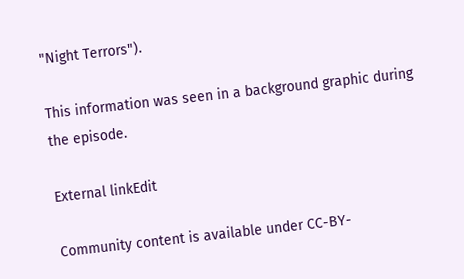"Night Terrors").

This information was seen in a background graphic during the episode.

External linkEdit

Community content is available under CC-BY-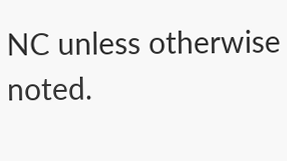NC unless otherwise noted.